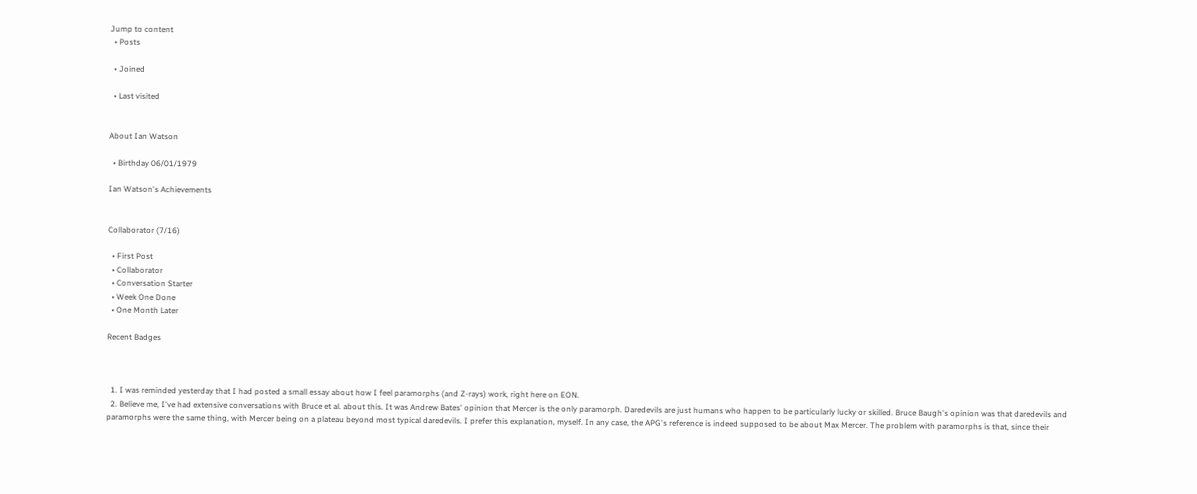Jump to content
  • Posts

  • Joined

  • Last visited


About Ian Watson

  • Birthday 06/01/1979

Ian Watson's Achievements


Collaborator (7/16)

  • First Post
  • Collaborator
  • Conversation Starter
  • Week One Done
  • One Month Later

Recent Badges



  1. I was reminded yesterday that I had posted a small essay about how I feel paramorphs (and Z-rays) work, right here on EON.
  2. Believe me, I've had extensive conversations with Bruce et al. about this. It was Andrew Bates' opinion that Mercer is the only paramorph. Daredevils are just humans who happen to be particularly lucky or skilled. Bruce Baugh's opinion was that daredevils and paramorphs were the same thing, with Mercer being on a plateau beyond most typical daredevils. I prefer this explanation, myself. In any case, the APG's reference is indeed supposed to be about Max Mercer. The problem with paramorphs is that, since their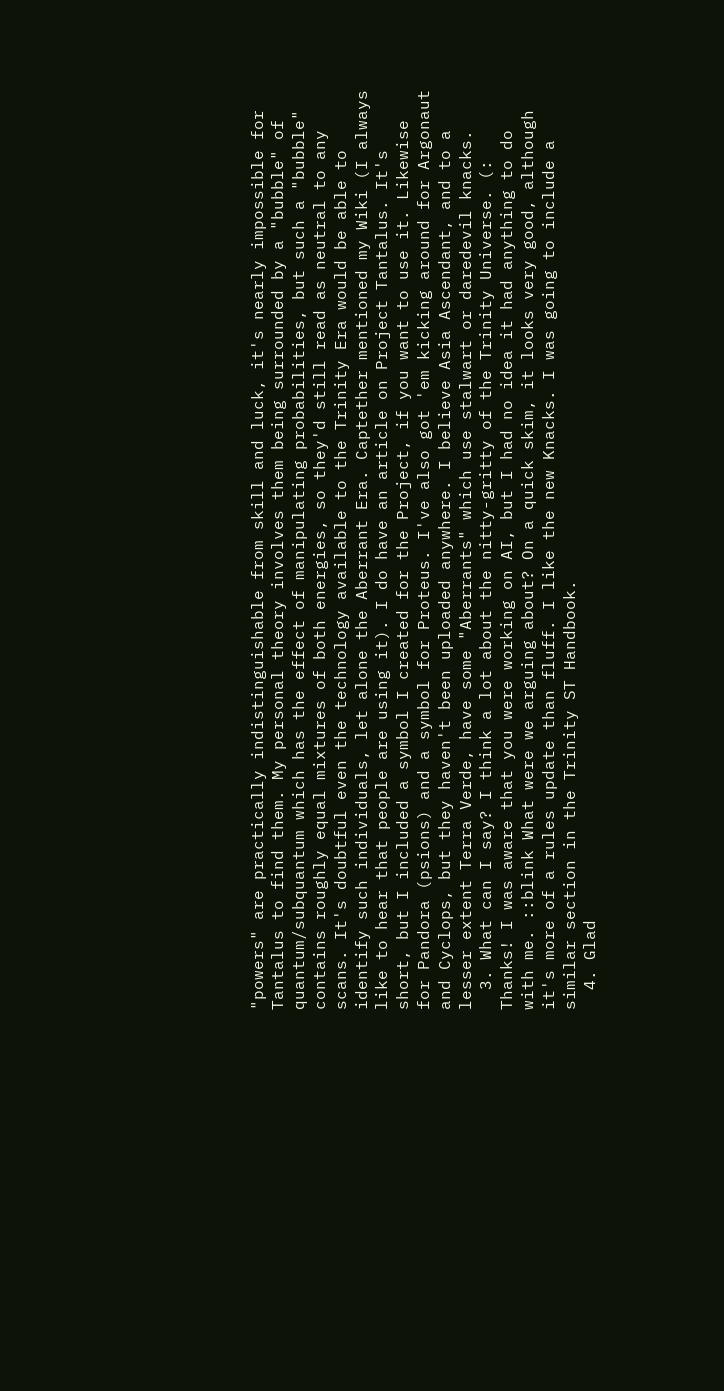"powers" are practically indistinguishable from skill and luck, it's nearly impossible for Tantalus to find them. My personal theory involves them being surrounded by a "bubble" of quantum/subquantum which has the effect of manipulating probabilities, but such a "bubble" contains roughly equal mixtures of both energies, so they'd still read as neutral to any scans. It's doubtful even the technology available to the Trinity Era would be able to identify such individuals, let alone the Aberrant Era. Captether mentioned my Wiki (I always like to hear that people are using it). I do have an article on Project Tantalus. It's short, but I included a symbol I created for the Project, if you want to use it. Likewise for Pandora (psions) and a symbol for Proteus. I've also got 'em kicking around for Argonaut and Cyclops, but they haven't been uploaded anywhere. I believe Asia Ascendant, and to a lesser extent Terra Verde, have some "Aberrants" which use stalwart or daredevil knacks.
  3. What can I say? I think a lot about the nitty-gritty of the Trinity Universe. (: Thanks! I was aware that you were working on AI, but I had no idea it had anything to do with me. ::blink What were we arguing about? On a quick skim, it looks very good, although it's more of a rules update than fluff. I like the new Knacks. I was going to include a similar section in the Trinity ST Handbook.
  4. Glad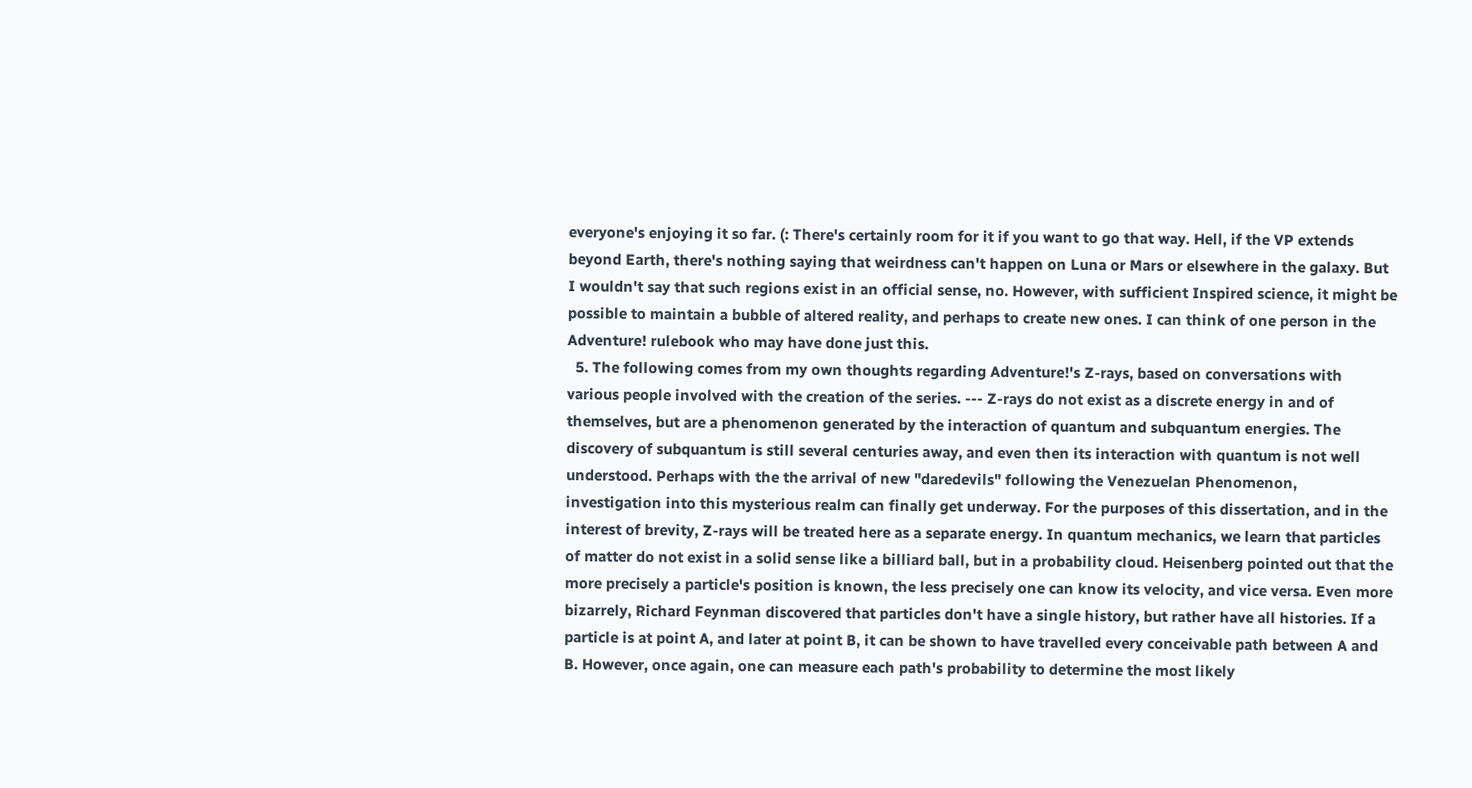everyone's enjoying it so far. (: There's certainly room for it if you want to go that way. Hell, if the VP extends beyond Earth, there's nothing saying that weirdness can't happen on Luna or Mars or elsewhere in the galaxy. But I wouldn't say that such regions exist in an official sense, no. However, with sufficient Inspired science, it might be possible to maintain a bubble of altered reality, and perhaps to create new ones. I can think of one person in the Adventure! rulebook who may have done just this.
  5. The following comes from my own thoughts regarding Adventure!'s Z-rays, based on conversations with various people involved with the creation of the series. --- Z-rays do not exist as a discrete energy in and of themselves, but are a phenomenon generated by the interaction of quantum and subquantum energies. The discovery of subquantum is still several centuries away, and even then its interaction with quantum is not well understood. Perhaps with the the arrival of new "daredevils" following the Venezuelan Phenomenon, investigation into this mysterious realm can finally get underway. For the purposes of this dissertation, and in the interest of brevity, Z-rays will be treated here as a separate energy. In quantum mechanics, we learn that particles of matter do not exist in a solid sense like a billiard ball, but in a probability cloud. Heisenberg pointed out that the more precisely a particle's position is known, the less precisely one can know its velocity, and vice versa. Even more bizarrely, Richard Feynman discovered that particles don't have a single history, but rather have all histories. If a particle is at point A, and later at point B, it can be shown to have travelled every conceivable path between A and B. However, once again, one can measure each path's probability to determine the most likely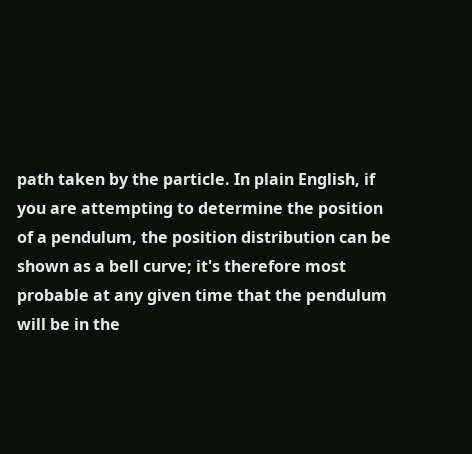path taken by the particle. In plain English, if you are attempting to determine the position of a pendulum, the position distribution can be shown as a bell curve; it's therefore most probable at any given time that the pendulum will be in the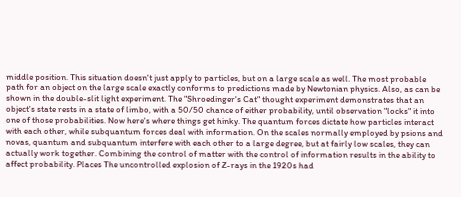middle position. This situation doesn't just apply to particles, but on a large scale as well. The most probable path for an object on the large scale exactly conforms to predictions made by Newtonian physics. Also, as can be shown in the double-slit light experiment. The "Shroedinger's Cat" thought experiment demonstrates that an object's state rests in a state of limbo, with a 50/50 chance of either probability, until observation "locks" it into one of those probabilities. Now here's where things get hinky. The quantum forces dictate how particles interact with each other, while subquantum forces deal with information. On the scales normally employed by psions and novas, quantum and subquantum interfere with each other to a large degree, but at fairly low scales, they can actually work together. Combining the control of matter with the control of information results in the ability to affect probability. Places The uncontrolled explosion of Z-rays in the 1920s had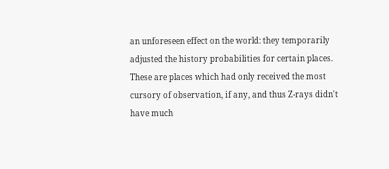an unforeseen effect on the world: they temporarily adjusted the history probabilities for certain places. These are places which had only received the most cursory of observation, if any, and thus Z-rays didn't have much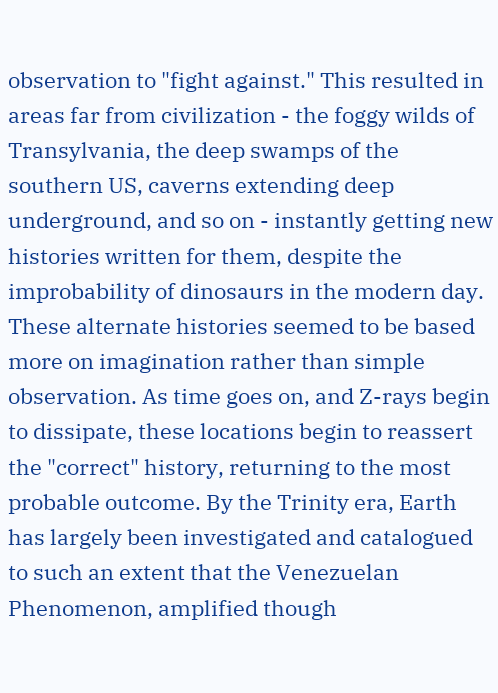observation to "fight against." This resulted in areas far from civilization - the foggy wilds of Transylvania, the deep swamps of the southern US, caverns extending deep underground, and so on - instantly getting new histories written for them, despite the improbability of dinosaurs in the modern day. These alternate histories seemed to be based more on imagination rather than simple observation. As time goes on, and Z-rays begin to dissipate, these locations begin to reassert the "correct" history, returning to the most probable outcome. By the Trinity era, Earth has largely been investigated and catalogued to such an extent that the Venezuelan Phenomenon, amplified though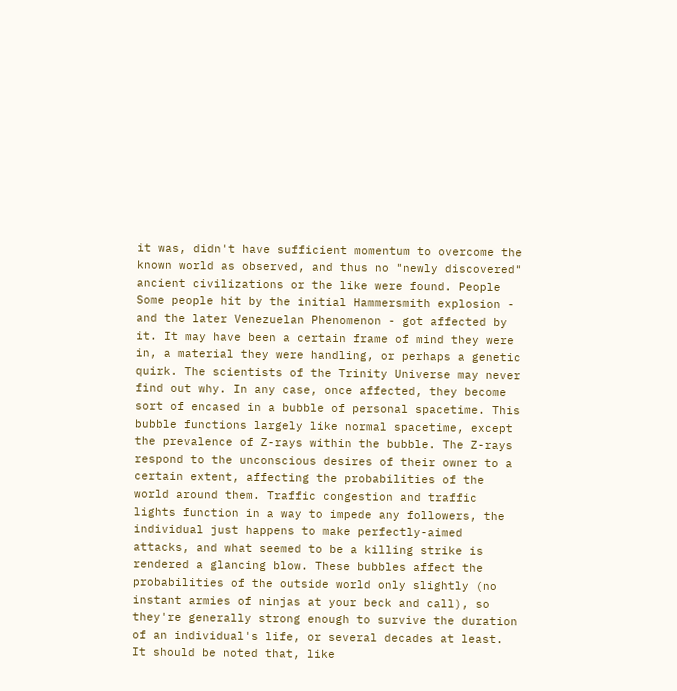it was, didn't have sufficient momentum to overcome the known world as observed, and thus no "newly discovered" ancient civilizations or the like were found. People Some people hit by the initial Hammersmith explosion - and the later Venezuelan Phenomenon - got affected by it. It may have been a certain frame of mind they were in, a material they were handling, or perhaps a genetic quirk. The scientists of the Trinity Universe may never find out why. In any case, once affected, they become sort of encased in a bubble of personal spacetime. This bubble functions largely like normal spacetime, except the prevalence of Z-rays within the bubble. The Z-rays respond to the unconscious desires of their owner to a certain extent, affecting the probabilities of the world around them. Traffic congestion and traffic lights function in a way to impede any followers, the individual just happens to make perfectly-aimed attacks, and what seemed to be a killing strike is rendered a glancing blow. These bubbles affect the probabilities of the outside world only slightly (no instant armies of ninjas at your beck and call), so they're generally strong enough to survive the duration of an individual's life, or several decades at least. It should be noted that, like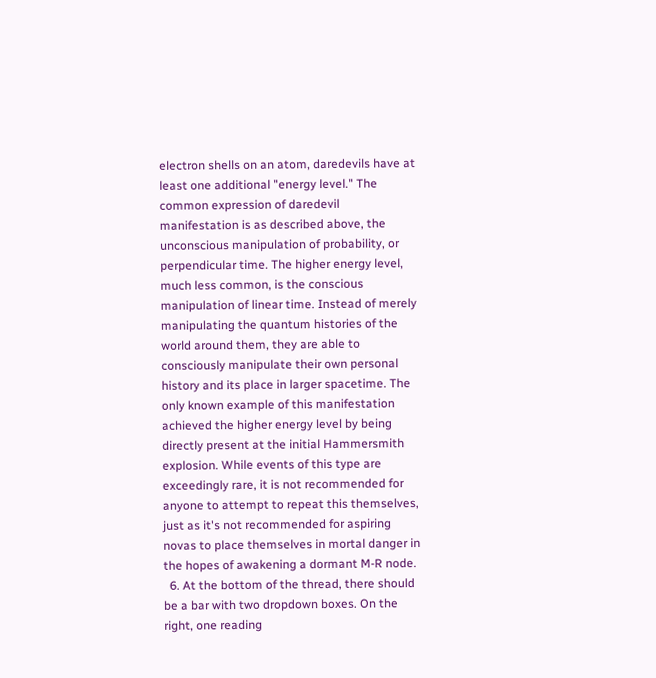electron shells on an atom, daredevils have at least one additional "energy level." The common expression of daredevil manifestation is as described above, the unconscious manipulation of probability, or perpendicular time. The higher energy level, much less common, is the conscious manipulation of linear time. Instead of merely manipulating the quantum histories of the world around them, they are able to consciously manipulate their own personal history and its place in larger spacetime. The only known example of this manifestation achieved the higher energy level by being directly present at the initial Hammersmith explosion. While events of this type are exceedingly rare, it is not recommended for anyone to attempt to repeat this themselves, just as it's not recommended for aspiring novas to place themselves in mortal danger in the hopes of awakening a dormant M-R node.
  6. At the bottom of the thread, there should be a bar with two dropdown boxes. On the right, one reading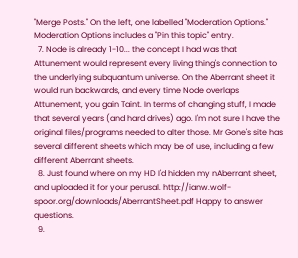"Merge Posts." On the left, one labelled "Moderation Options." Moderation Options includes a "Pin this topic" entry.
  7. Node is already 1-10... the concept I had was that Attunement would represent every living thing's connection to the underlying subquantum universe. On the Aberrant sheet it would run backwards, and every time Node overlaps Attunement, you gain Taint. In terms of changing stuff, I made that several years (and hard drives) ago. I'm not sure I have the original files/programs needed to alter those. Mr Gone's site has several different sheets which may be of use, including a few different Aberrant sheets.
  8. Just found where on my HD I'd hidden my nAberrant sheet, and uploaded it for your perusal. http://ianw.wolf-spoor.org/downloads/AberrantSheet.pdf Happy to answer questions.
  9.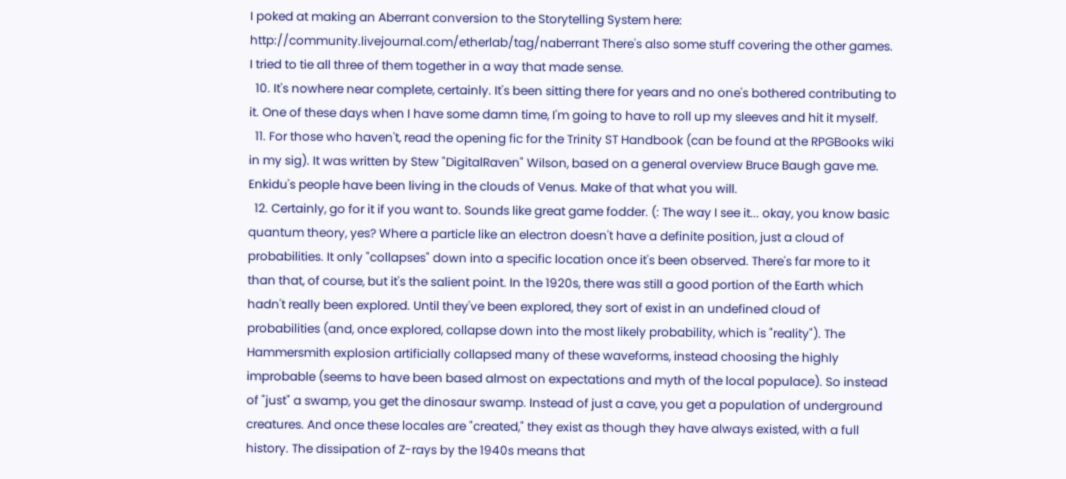I poked at making an Aberrant conversion to the Storytelling System here: http://community.livejournal.com/etherlab/tag/naberrant There's also some stuff covering the other games. I tried to tie all three of them together in a way that made sense.
  10. It's nowhere near complete, certainly. It's been sitting there for years and no one's bothered contributing to it. One of these days when I have some damn time, I'm going to have to roll up my sleeves and hit it myself.
  11. For those who haven't, read the opening fic for the Trinity ST Handbook (can be found at the RPGBooks wiki in my sig). It was written by Stew "DigitalRaven" Wilson, based on a general overview Bruce Baugh gave me. Enkidu's people have been living in the clouds of Venus. Make of that what you will.
  12. Certainly, go for it if you want to. Sounds like great game fodder. (: The way I see it... okay, you know basic quantum theory, yes? Where a particle like an electron doesn't have a definite position, just a cloud of probabilities. It only "collapses" down into a specific location once it's been observed. There's far more to it than that, of course, but it's the salient point. In the 1920s, there was still a good portion of the Earth which hadn't really been explored. Until they've been explored, they sort of exist in an undefined cloud of probabilities (and, once explored, collapse down into the most likely probability, which is "reality"). The Hammersmith explosion artificially collapsed many of these waveforms, instead choosing the highly improbable (seems to have been based almost on expectations and myth of the local populace). So instead of "just" a swamp, you get the dinosaur swamp. Instead of just a cave, you get a population of underground creatures. And once these locales are "created," they exist as though they have always existed, with a full history. The dissipation of Z-rays by the 1940s means that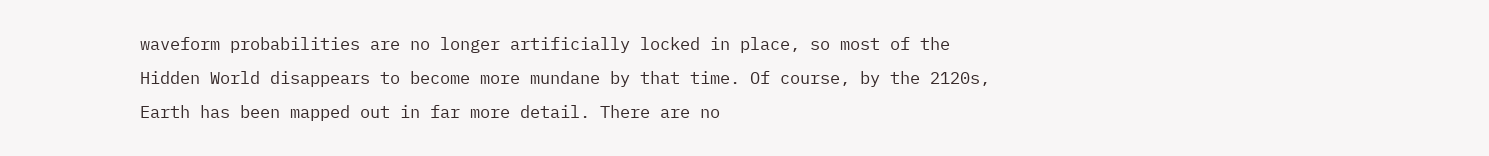waveform probabilities are no longer artificially locked in place, so most of the Hidden World disappears to become more mundane by that time. Of course, by the 2120s, Earth has been mapped out in far more detail. There are no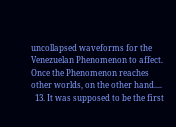uncollapsed waveforms for the Venezuelan Phenomenon to affect. Once the Phenomenon reaches other worlds, on the other hand....
  13. It was supposed to be the first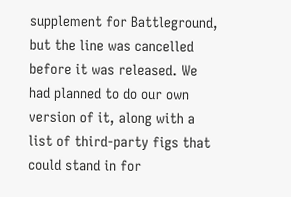supplement for Battleground, but the line was cancelled before it was released. We had planned to do our own version of it, along with a list of third-party figs that could stand in for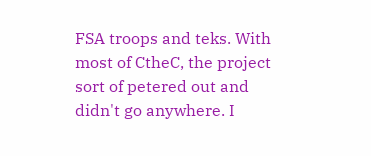FSA troops and teks. With most of CtheC, the project sort of petered out and didn't go anywhere. I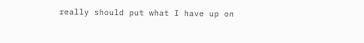really should put what I have up on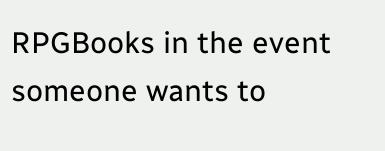RPGBooks in the event someone wants to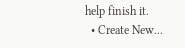help finish it.
  • Create New...